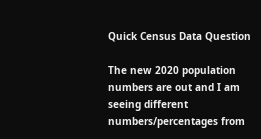Quick Census Data Question

The new 2020 population numbers are out and I am seeing different numbers/percentages from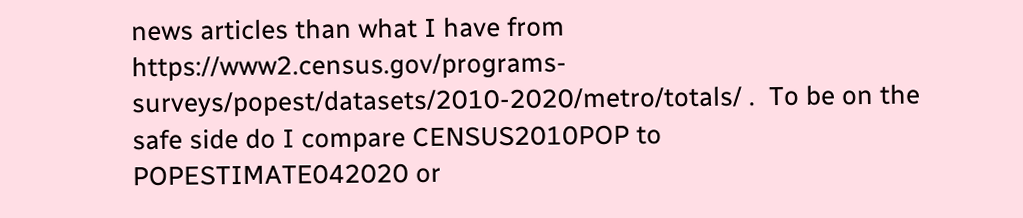news articles than what I have from https://www2.census.gov/programs-surveys/popest/datasets/2010-2020/metro/totals/ .  To be on the safe side do I compare CENSUS2010POP to POPESTIMATE042020 or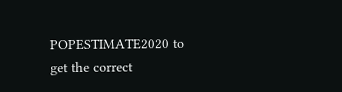POPESTIMATE2020 to get the correct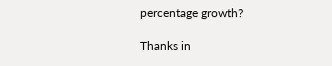percentage growth?

Thanks in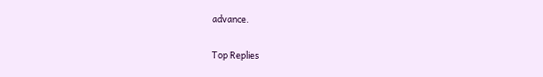advance.


Top Replies